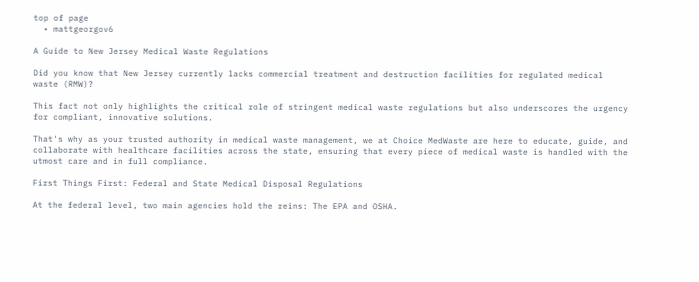top of page
  • mattgeorgov6

A Guide to New Jersey Medical Waste Regulations

Did you know that New Jersey currently lacks commercial treatment and destruction facilities for regulated medical waste (RMW)?

This fact not only highlights the critical role of stringent medical waste regulations but also underscores the urgency for compliant, innovative solutions.

That's why as your trusted authority in medical waste management, we at Choice MedWaste are here to educate, guide, and collaborate with healthcare facilities across the state, ensuring that every piece of medical waste is handled with the utmost care and in full compliance.

First Things First: Federal and State Medical Disposal Regulations

At the federal level, two main agencies hold the reins: The EPA and OSHA.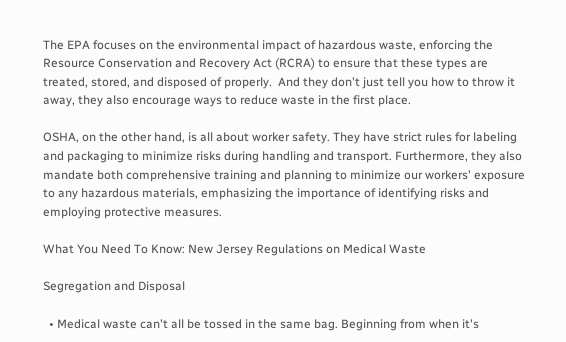The EPA focuses on the environmental impact of hazardous waste, enforcing the Resource Conservation and Recovery Act (RCRA) to ensure that these types are treated, stored, and disposed of properly.  And they don't just tell you how to throw it away, they also encourage ways to reduce waste in the first place.

OSHA, on the other hand, is all about worker safety. They have strict rules for labeling and packaging to minimize risks during handling and transport. Furthermore, they also mandate both comprehensive training and planning to minimize our workers' exposure to any hazardous materials, emphasizing the importance of identifying risks and employing protective measures.

What You Need To Know: New Jersey Regulations on Medical Waste

Segregation and Disposal

  • Medical waste can't all be tossed in the same bag. Beginning from when it's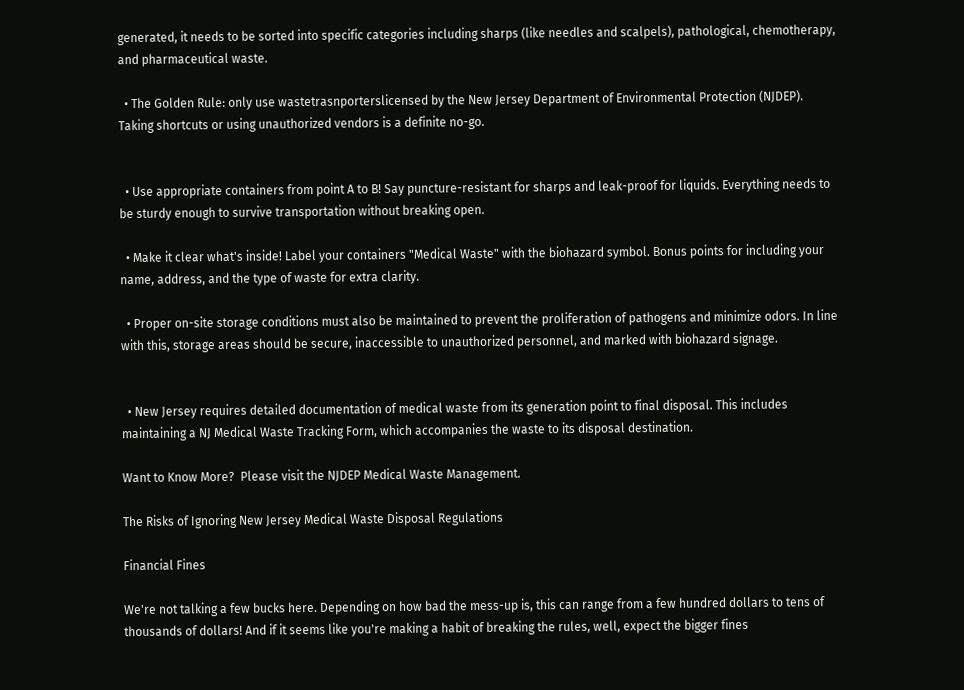generated, it needs to be sorted into specific categories including sharps (like needles and scalpels), pathological, chemotherapy, and pharmaceutical waste.

  • The Golden Rule: only use wastetrasnporterslicensed by the New Jersey Department of Environmental Protection (NJDEP). Taking shortcuts or using unauthorized vendors is a definite no-go.


  • Use appropriate containers from point A to B! Say puncture-resistant for sharps and leak-proof for liquids. Everything needs to be sturdy enough to survive transportation without breaking open.

  • Make it clear what's inside! Label your containers "Medical Waste" with the biohazard symbol. Bonus points for including your name, address, and the type of waste for extra clarity.

  • Proper on-site storage conditions must also be maintained to prevent the proliferation of pathogens and minimize odors. In line with this, storage areas should be secure, inaccessible to unauthorized personnel, and marked with biohazard signage.


  • New Jersey requires detailed documentation of medical waste from its generation point to final disposal. This includes maintaining a NJ Medical Waste Tracking Form, which accompanies the waste to its disposal destination.

Want to Know More?  Please visit the NJDEP Medical Waste Management.

The Risks of Ignoring New Jersey Medical Waste Disposal Regulations

Financial Fines

We're not talking a few bucks here. Depending on how bad the mess-up is, this can range from a few hundred dollars to tens of thousands of dollars! And if it seems like you're making a habit of breaking the rules, well, expect the bigger fines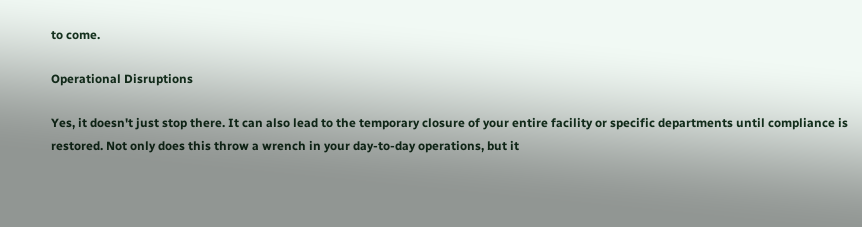to come.

Operational Disruptions

Yes, it doesn't just stop there. It can also lead to the temporary closure of your entire facility or specific departments until compliance is restored. Not only does this throw a wrench in your day-to-day operations, but it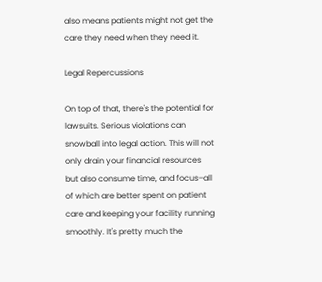also means patients might not get the care they need when they need it.

Legal Repercussions

On top of that, there's the potential for lawsuits. Serious violations can snowball into legal action. This will not only drain your financial resources but also consume time, and focus–all of which are better spent on patient care and keeping your facility running smoothly. It's pretty much the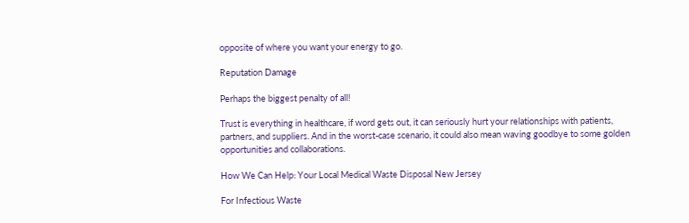opposite of where you want your energy to go.

Reputation Damage

Perhaps the biggest penalty of all!

Trust is everything in healthcare, if word gets out, it can seriously hurt your relationships with patients, partners, and suppliers. And in the worst-case scenario, it could also mean waving goodbye to some golden opportunities and collaborations.

How We Can Help: Your Local Medical Waste Disposal New Jersey

For Infectious Waste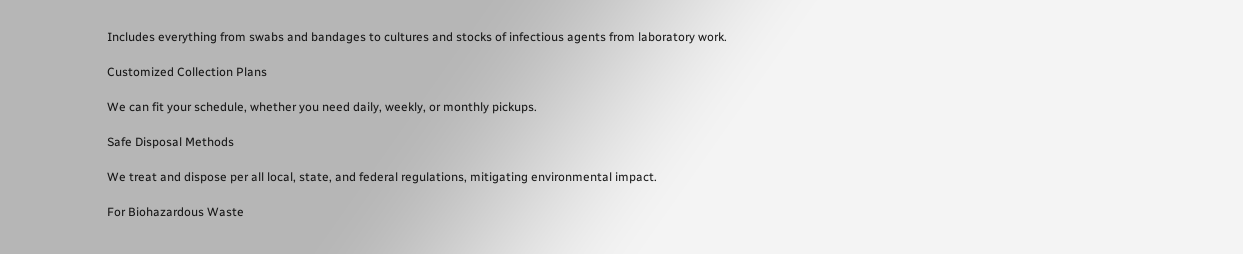Includes everything from swabs and bandages to cultures and stocks of infectious agents from laboratory work.

Customized Collection Plans

We can fit your schedule, whether you need daily, weekly, or monthly pickups.

Safe Disposal Methods

We treat and dispose per all local, state, and federal regulations, mitigating environmental impact.

For Biohazardous Waste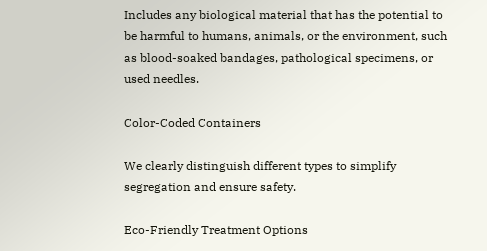Includes any biological material that has the potential to be harmful to humans, animals, or the environment, such as blood-soaked bandages, pathological specimens, or used needles.

Color-Coded Containers

We clearly distinguish different types to simplify segregation and ensure safety.

Eco-Friendly Treatment Options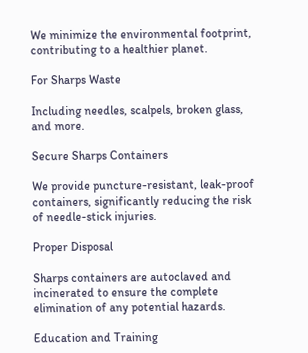We minimize the environmental footprint, contributing to a healthier planet.

For Sharps Waste

Including needles, scalpels, broken glass, and more.

Secure Sharps Containers

We provide puncture-resistant, leak-proof containers, significantly reducing the risk of needle-stick injuries.

Proper Disposal

Sharps containers are autoclaved and incinerated to ensure the complete elimination of any potential hazards.

Education and Training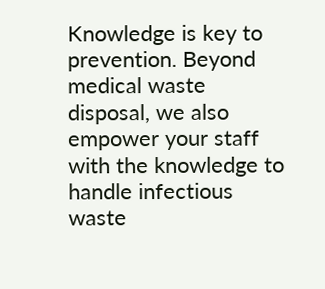Knowledge is key to prevention. Beyond medical waste disposal, we also empower your staff with the knowledge to handle infectious waste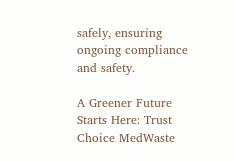safely, ensuring ongoing compliance and safety.

A Greener Future Starts Here: Trust Choice MedWaste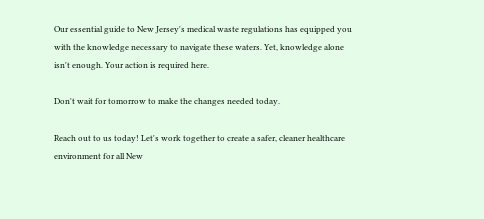Our essential guide to New Jersey's medical waste regulations has equipped you with the knowledge necessary to navigate these waters. Yet, knowledge alone isn't enough. Your action is required here.

Don't wait for tomorrow to make the changes needed today.

Reach out to us today! Let's work together to create a safer, cleaner healthcare environment for all New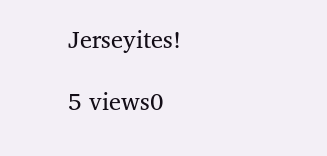Jerseyites!

5 views0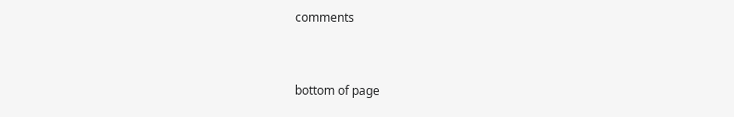comments


bottom of page